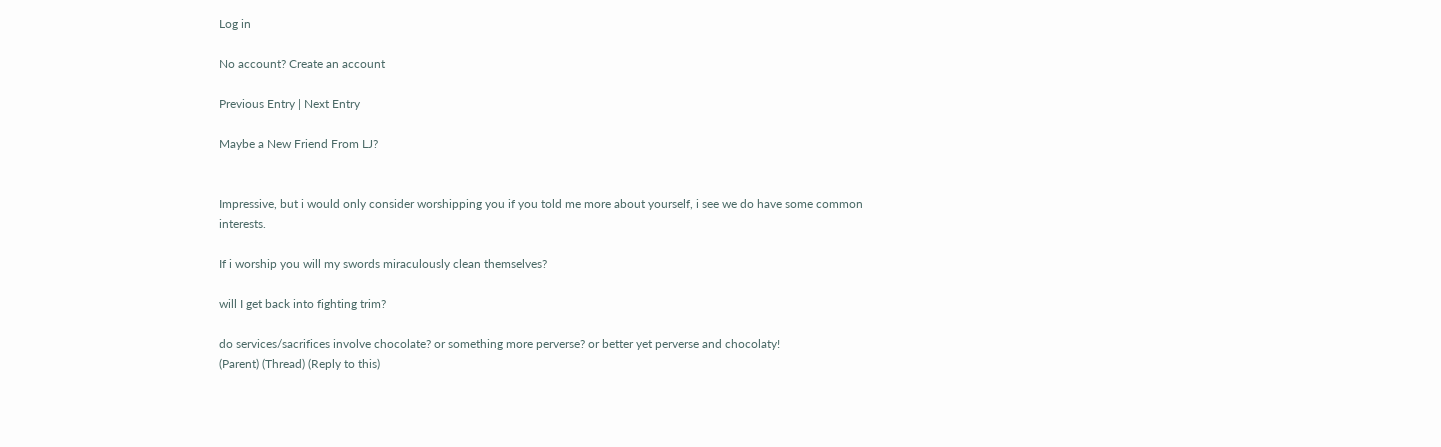Log in

No account? Create an account

Previous Entry | Next Entry

Maybe a New Friend From LJ?


Impressive, but i would only consider worshipping you if you told me more about yourself, i see we do have some common interests.

If i worship you will my swords miraculously clean themselves?

will I get back into fighting trim?

do services/sacrifices involve chocolate? or something more perverse? or better yet perverse and chocolaty!
(Parent) (Thread) (Reply to this)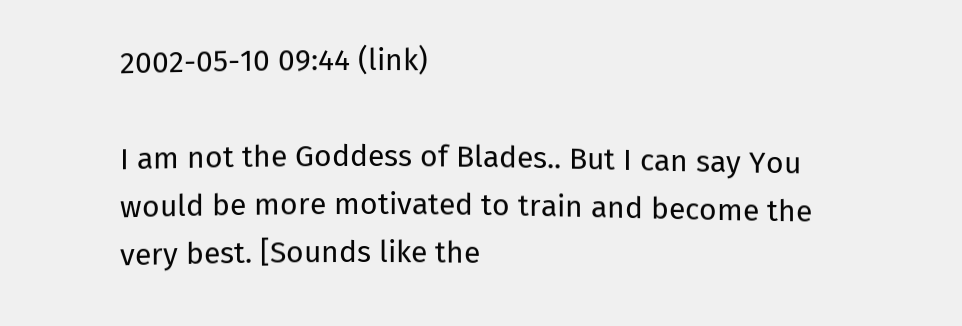2002-05-10 09:44 (link)

I am not the Goddess of Blades.. But I can say You would be more motivated to train and become the very best. [Sounds like the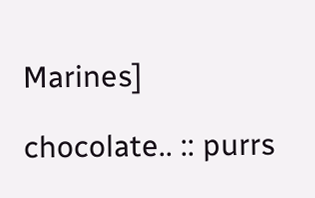Marines]

chocolate.. :: purrs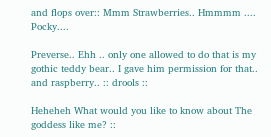and flops over:: Mmm Strawberries.. Hmmmm .... Pocky....

Preverse.. Ehh .. only one allowed to do that is my gothic teddy bear.. I gave him permission for that.. and raspberry.. :: drools ::

Heheheh What would you like to know about The goddess like me? ::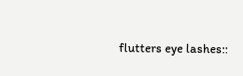flutters eye lashes::